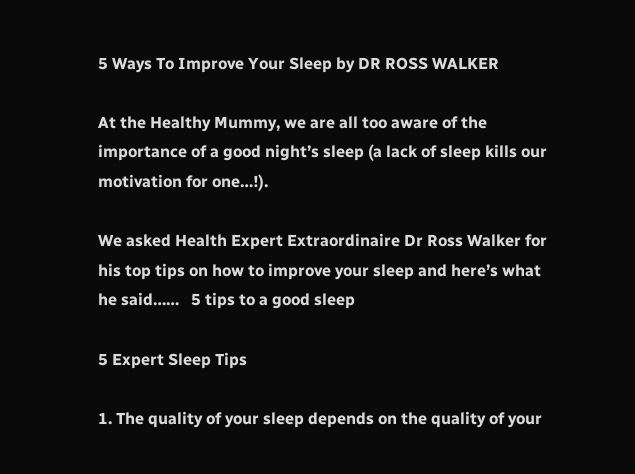5 Ways To Improve Your Sleep by DR ROSS WALKER

At the Healthy Mummy, we are all too aware of the importance of a good night’s sleep (a lack of sleep kills our motivation for one…!).

We asked Health Expert Extraordinaire Dr Ross Walker for his top tips on how to improve your sleep and here’s what he said……   5 tips to a good sleep

5 Expert Sleep Tips

1. The quality of your sleep depends on the quality of your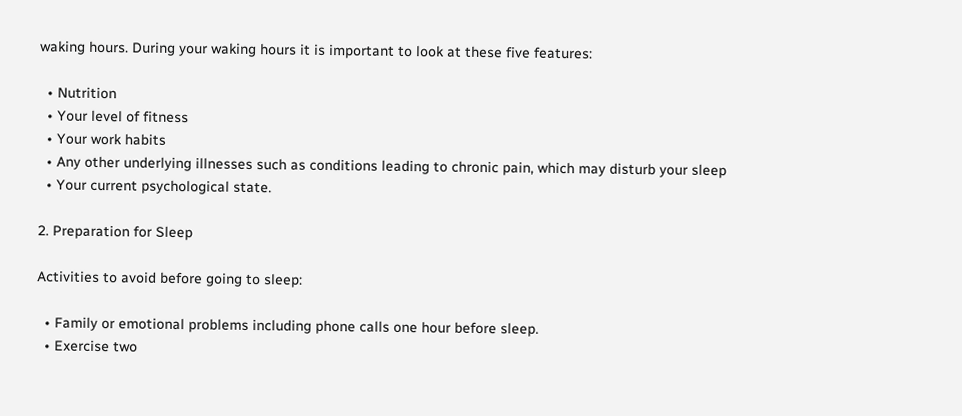waking hours. During your waking hours it is important to look at these five features:

  • Nutrition
  • Your level of fitness
  • Your work habits
  • Any other underlying illnesses such as conditions leading to chronic pain, which may disturb your sleep
  • Your current psychological state.

2. Preparation for Sleep

Activities to avoid before going to sleep:

  • Family or emotional problems including phone calls one hour before sleep.
  • Exercise two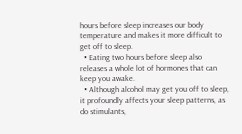hours before sleep increases our body temperature and makes it more difficult to get off to sleep.
  • Eating two hours before sleep also releases a whole lot of hormones that can keep you awake.
  • Although alcohol may get you off to sleep, it profoundly affects your sleep patterns, as do stimulants,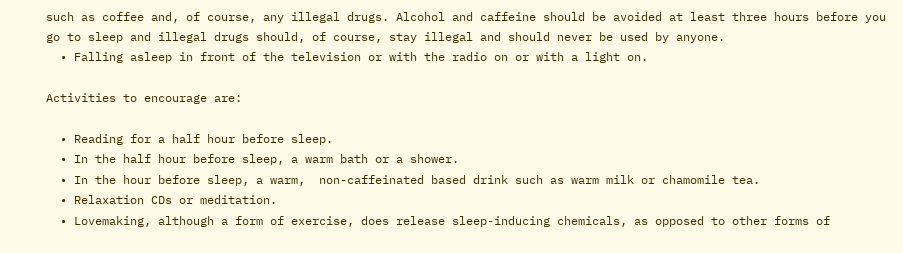such as coffee and, of course, any illegal drugs. Alcohol and caffeine should be avoided at least three hours before you go to sleep and illegal drugs should, of course, stay illegal and should never be used by anyone.
  • Falling asleep in front of the television or with the radio on or with a light on.

Activities to encourage are:

  • Reading for a half hour before sleep.
  • In the half hour before sleep, a warm bath or a shower.
  • In the hour before sleep, a warm,  non-caffeinated based drink such as warm milk or chamomile tea.
  • Relaxation CDs or meditation.
  • Lovemaking, although a form of exercise, does release sleep-inducing chemicals, as opposed to other forms of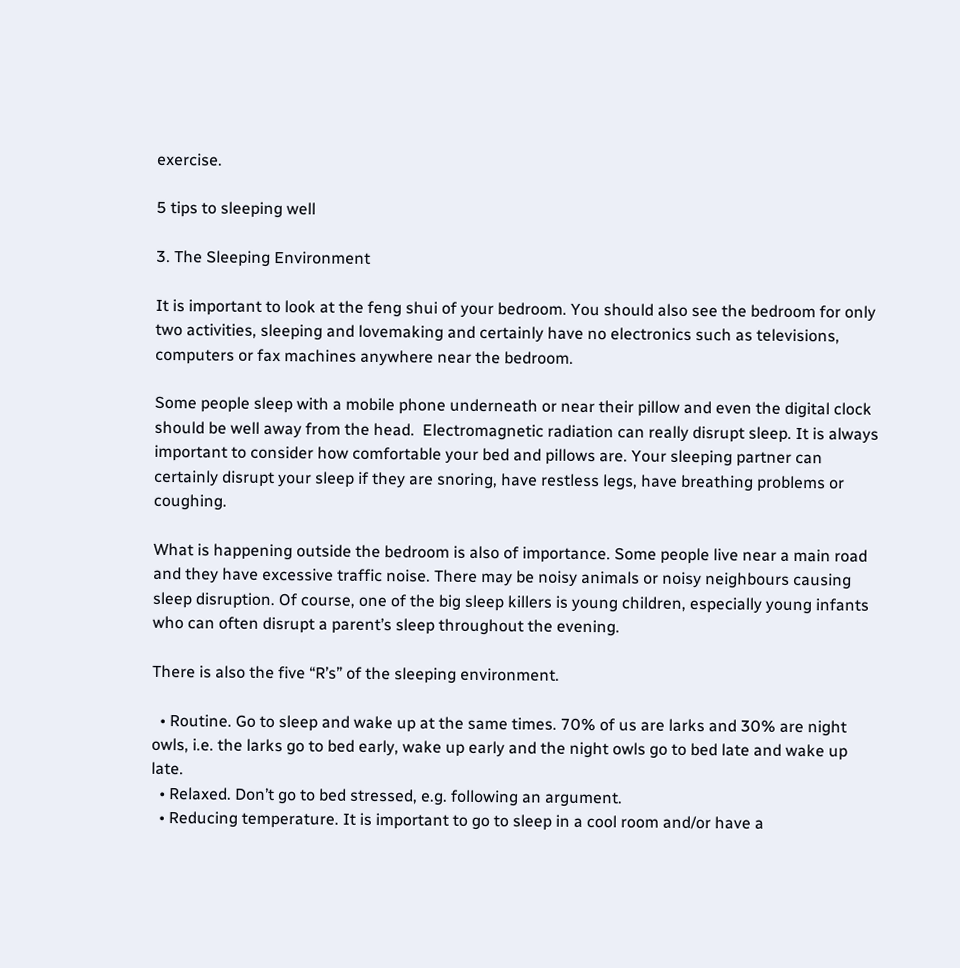exercise.

5 tips to sleeping well

3. The Sleeping Environment

It is important to look at the feng shui of your bedroom. You should also see the bedroom for only two activities, sleeping and lovemaking and certainly have no electronics such as televisions, computers or fax machines anywhere near the bedroom.

Some people sleep with a mobile phone underneath or near their pillow and even the digital clock should be well away from the head.  Electromagnetic radiation can really disrupt sleep. It is always important to consider how comfortable your bed and pillows are. Your sleeping partner can certainly disrupt your sleep if they are snoring, have restless legs, have breathing problems or coughing.

What is happening outside the bedroom is also of importance. Some people live near a main road and they have excessive traffic noise. There may be noisy animals or noisy neighbours causing sleep disruption. Of course, one of the big sleep killers is young children, especially young infants who can often disrupt a parent’s sleep throughout the evening.

There is also the five “R’s” of the sleeping environment.

  • Routine. Go to sleep and wake up at the same times. 70% of us are larks and 30% are night owls, i.e. the larks go to bed early, wake up early and the night owls go to bed late and wake up late.
  • Relaxed. Don’t go to bed stressed, e.g. following an argument.
  • Reducing temperature. It is important to go to sleep in a cool room and/or have a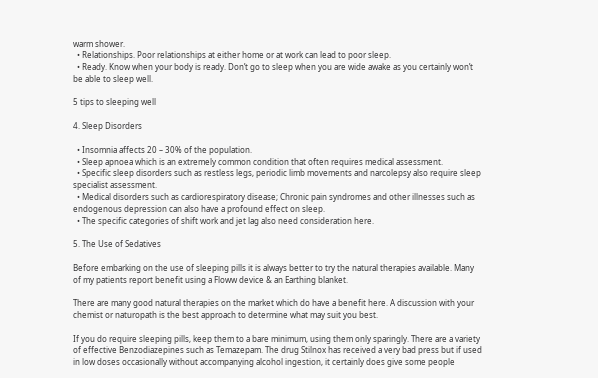warm shower.
  • Relationships. Poor relationships at either home or at work can lead to poor sleep.
  • Ready. Know when your body is ready. Don’t go to sleep when you are wide awake as you certainly won’t be able to sleep well.

5 tips to sleeping well

4. Sleep Disorders

  • Insomnia affects 20 – 30% of the population.
  • Sleep apnoea which is an extremely common condition that often requires medical assessment.
  • Specific sleep disorders such as restless legs, periodic limb movements and narcolepsy also require sleep specialist assessment.
  • Medical disorders such as cardiorespiratory disease; Chronic pain syndromes and other illnesses such as endogenous depression can also have a profound effect on sleep.
  • The specific categories of shift work and jet lag also need consideration here.

5. The Use of Sedatives

Before embarking on the use of sleeping pills it is always better to try the natural therapies available. Many of my patients report benefit using a Floww device & an Earthing blanket.

There are many good natural therapies on the market which do have a benefit here. A discussion with your chemist or naturopath is the best approach to determine what may suit you best.

If you do require sleeping pills, keep them to a bare minimum, using them only sparingly. There are a variety of effective Benzodiazepines such as Temazepam. The drug Stilnox has received a very bad press but if used in low doses occasionally without accompanying alcohol ingestion, it certainly does give some people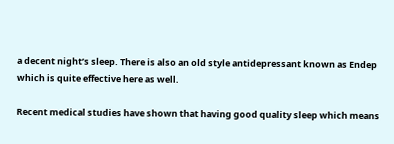a decent night’s sleep. There is also an old style antidepressant known as Endep which is quite effective here as well.

Recent medical studies have shown that having good quality sleep which means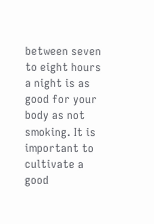between seven to eight hours a night is as good for your body as not smoking. It is important to cultivate a good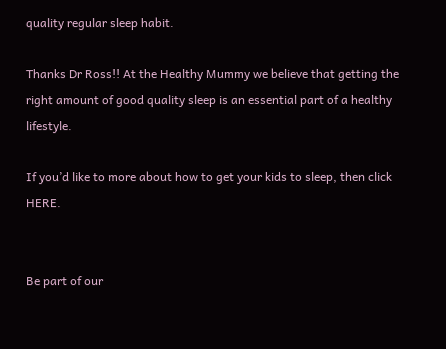quality regular sleep habit.

Thanks Dr Ross!! At the Healthy Mummy we believe that getting the right amount of good quality sleep is an essential part of a healthy lifestyle.

If you’d like to more about how to get your kids to sleep, then click HERE.


Be part of our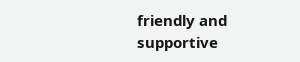friendly and supportive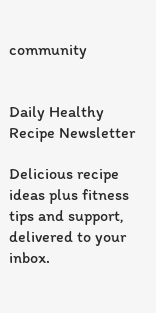community


Daily Healthy Recipe Newsletter

Delicious recipe ideas plus fitness tips and support, delivered to your inbox.